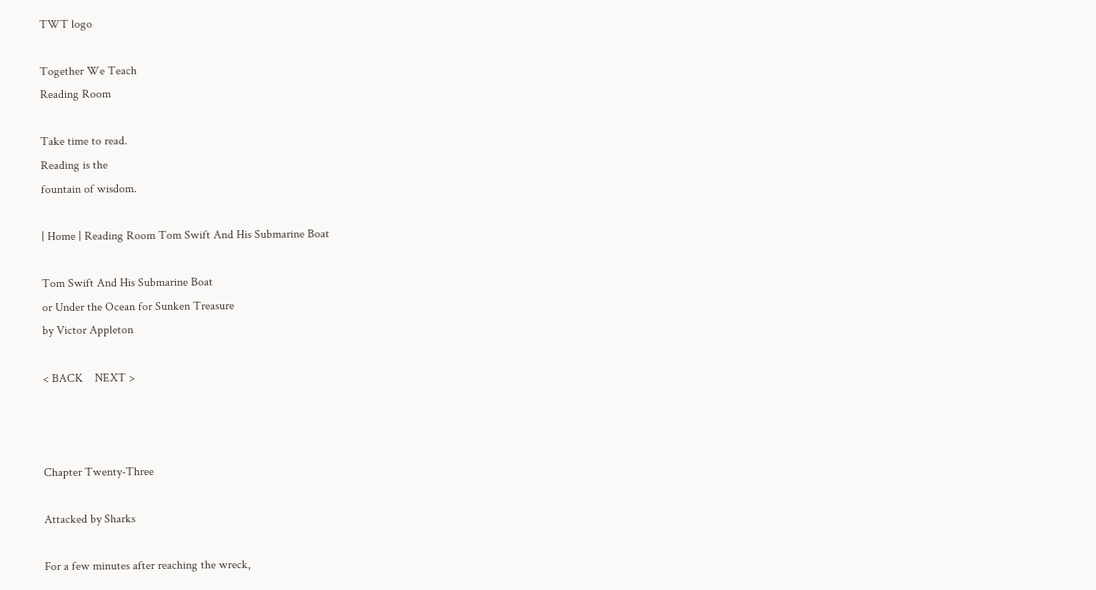TWT logo

Together We Teach
Reading Room

Take time to read.
Reading is the
fountain of wisdom.

| Home | Reading Room Tom Swift And His Submarine Boat

Tom Swift And His Submarine Boat
or Under the Ocean for Sunken Treasure
by Victor Appleton

< BACK    NEXT >



Chapter Twenty-Three

Attacked by Sharks

For a few minutes after reaching the wreck,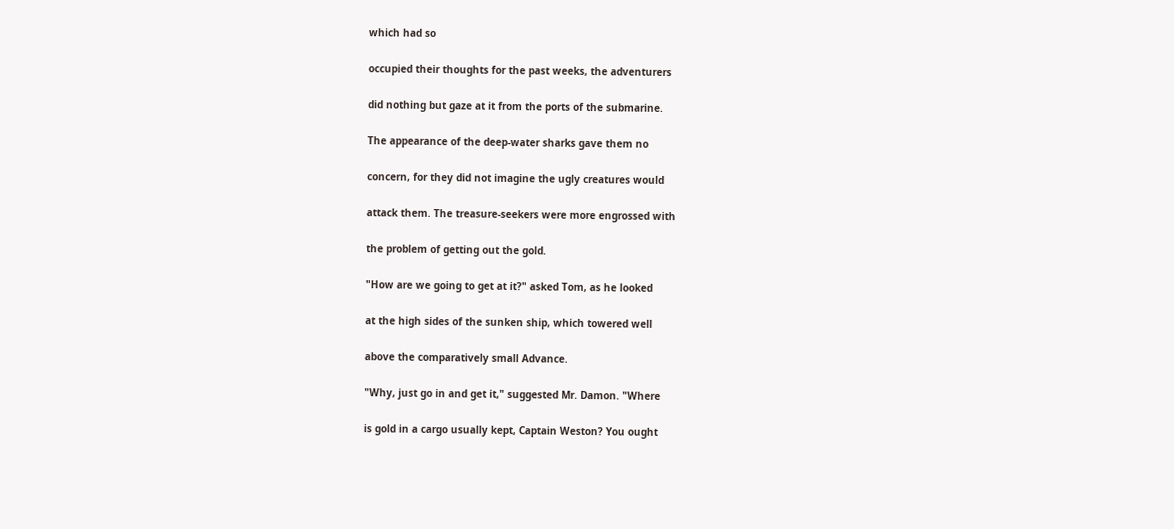which had so

occupied their thoughts for the past weeks, the adventurers

did nothing but gaze at it from the ports of the submarine.

The appearance of the deep-water sharks gave them no

concern, for they did not imagine the ugly creatures would

attack them. The treasure-seekers were more engrossed with

the problem of getting out the gold.

"How are we going to get at it?" asked Tom, as he looked

at the high sides of the sunken ship, which towered well

above the comparatively small Advance.

"Why, just go in and get it," suggested Mr. Damon. "Where

is gold in a cargo usually kept, Captain Weston? You ought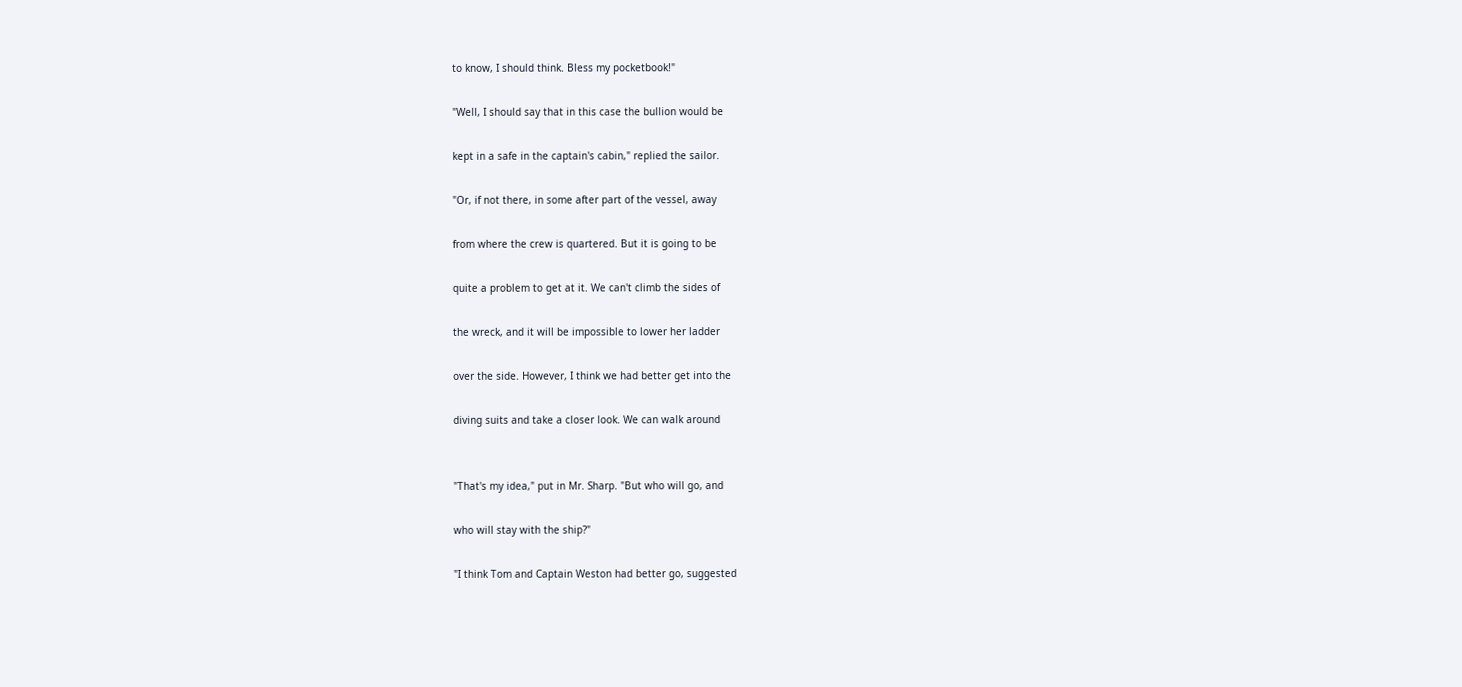to know, I should think. Bless my pocketbook!"

"Well, I should say that in this case the bullion would be

kept in a safe in the captain's cabin," replied the sailor.

"Or, if not there, in some after part of the vessel, away

from where the crew is quartered. But it is going to be

quite a problem to get at it. We can't climb the sides of

the wreck, and it will be impossible to lower her ladder

over the side. However, I think we had better get into the

diving suits and take a closer look. We can walk around


"That's my idea," put in Mr. Sharp. "But who will go, and

who will stay with the ship?"

"I think Tom and Captain Weston had better go, suggested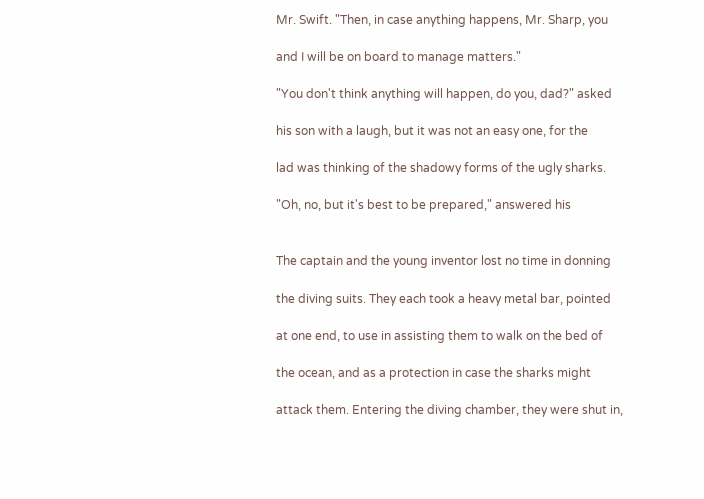Mr. Swift. "Then, in case anything happens, Mr. Sharp, you

and I will be on board to manage matters."

"You don't think anything will happen, do you, dad?" asked

his son with a laugh, but it was not an easy one, for the

lad was thinking of the shadowy forms of the ugly sharks.

"Oh, no, but it's best to be prepared," answered his


The captain and the young inventor lost no time in donning

the diving suits. They each took a heavy metal bar, pointed

at one end, to use in assisting them to walk on the bed of

the ocean, and as a protection in case the sharks might

attack them. Entering the diving chamber, they were shut in,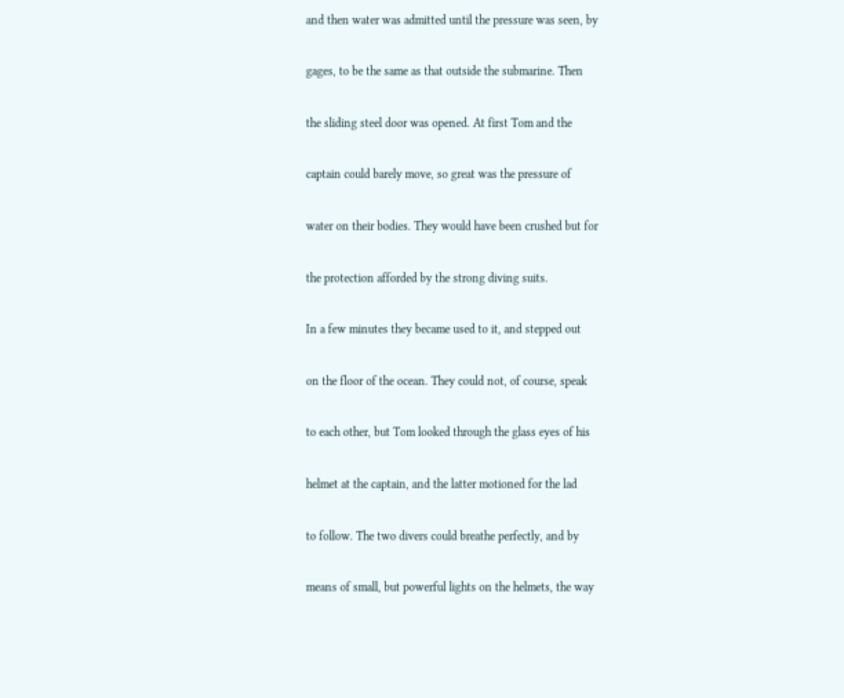and then water was admitted until the pressure was seen, by

gages, to be the same as that outside the submarine. Then

the sliding steel door was opened. At first Tom and the

captain could barely move, so great was the pressure of

water on their bodies. They would have been crushed but for

the protection afforded by the strong diving suits.

In a few minutes they became used to it, and stepped out

on the floor of the ocean. They could not, of course, speak

to each other, but Tom looked through the glass eyes of his

helmet at the captain, and the latter motioned for the lad

to follow. The two divers could breathe perfectly, and by

means of small, but powerful lights on the helmets, the way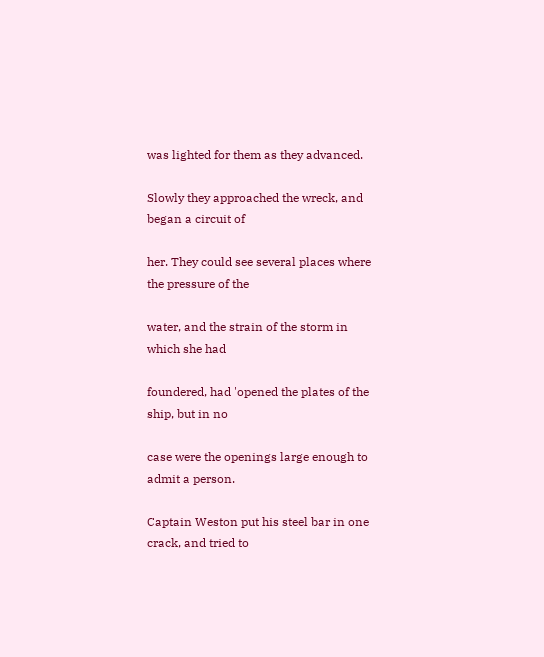was lighted for them as they advanced.

Slowly they approached the wreck, and began a circuit of

her. They could see several places where the pressure of the

water, and the strain of the storm in which she had

foundered, had 'opened the plates of the ship, but in no

case were the openings large enough to admit a person.

Captain Weston put his steel bar in one crack, and tried to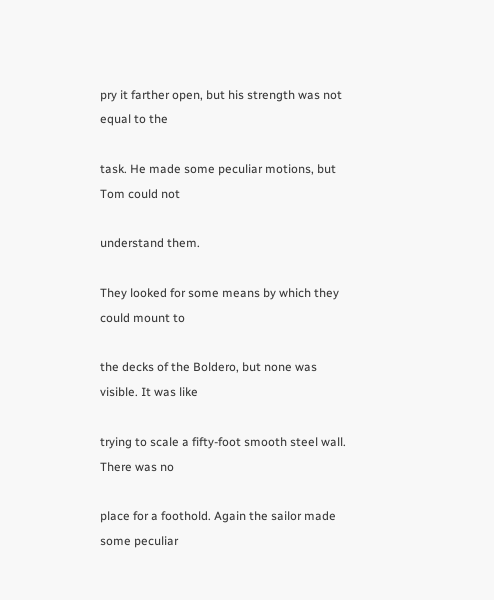pry it farther open, but his strength was not equal to the

task. He made some peculiar motions, but Tom could not

understand them.

They looked for some means by which they could mount to

the decks of the Boldero, but none was visible. It was like

trying to scale a fifty-foot smooth steel wall. There was no

place for a foothold. Again the sailor made some peculiar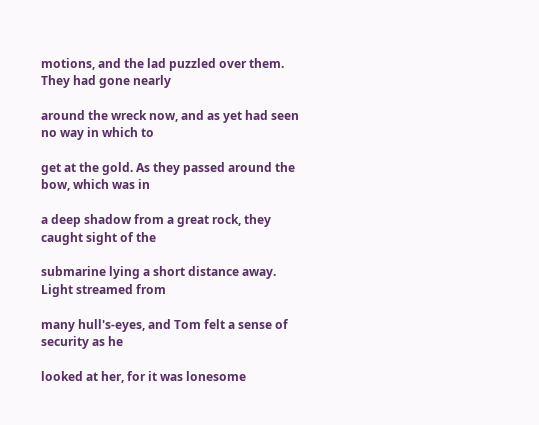motions, and the lad puzzled over them. They had gone nearly

around the wreck now, and as yet had seen no way in which to

get at the gold. As they passed around the bow, which was in

a deep shadow from a great rock, they caught sight of the

submarine lying a short distance away. Light streamed from

many hull's-eyes, and Tom felt a sense of security as he

looked at her, for it was lonesome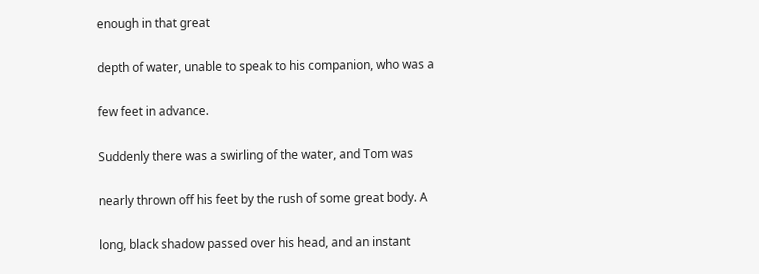enough in that great

depth of water, unable to speak to his companion, who was a

few feet in advance.

Suddenly there was a swirling of the water, and Tom was

nearly thrown off his feet by the rush of some great body. A

long, black shadow passed over his head, and an instant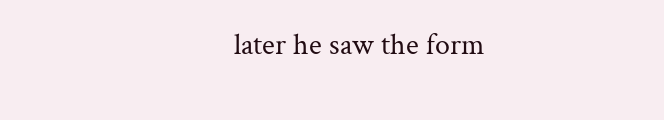later he saw the form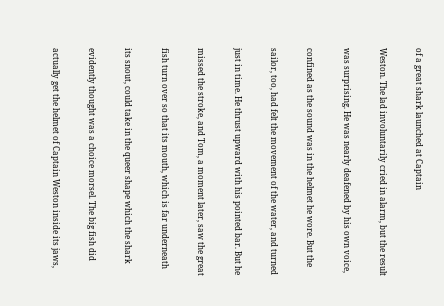of a great shark launched at Captain

Weston. The lad involuntarily cried in alarm, but the result

was surprising. He was nearly deafened by his own voice,

confined as the sound was in the helmet he wore. But the

sailor, too, had felt the movement of the water, and turned

just in time. He thrust upward with his pointed bar. But he

missed the stroke, and Tom, a moment later, saw the great

fish turn over so that its mouth, which is far underneath

its snout, could take in the queer shape which the shark

evidently thought was a choice morsel. The big fish did

actually get the helmet of Captain Weston inside its jaws,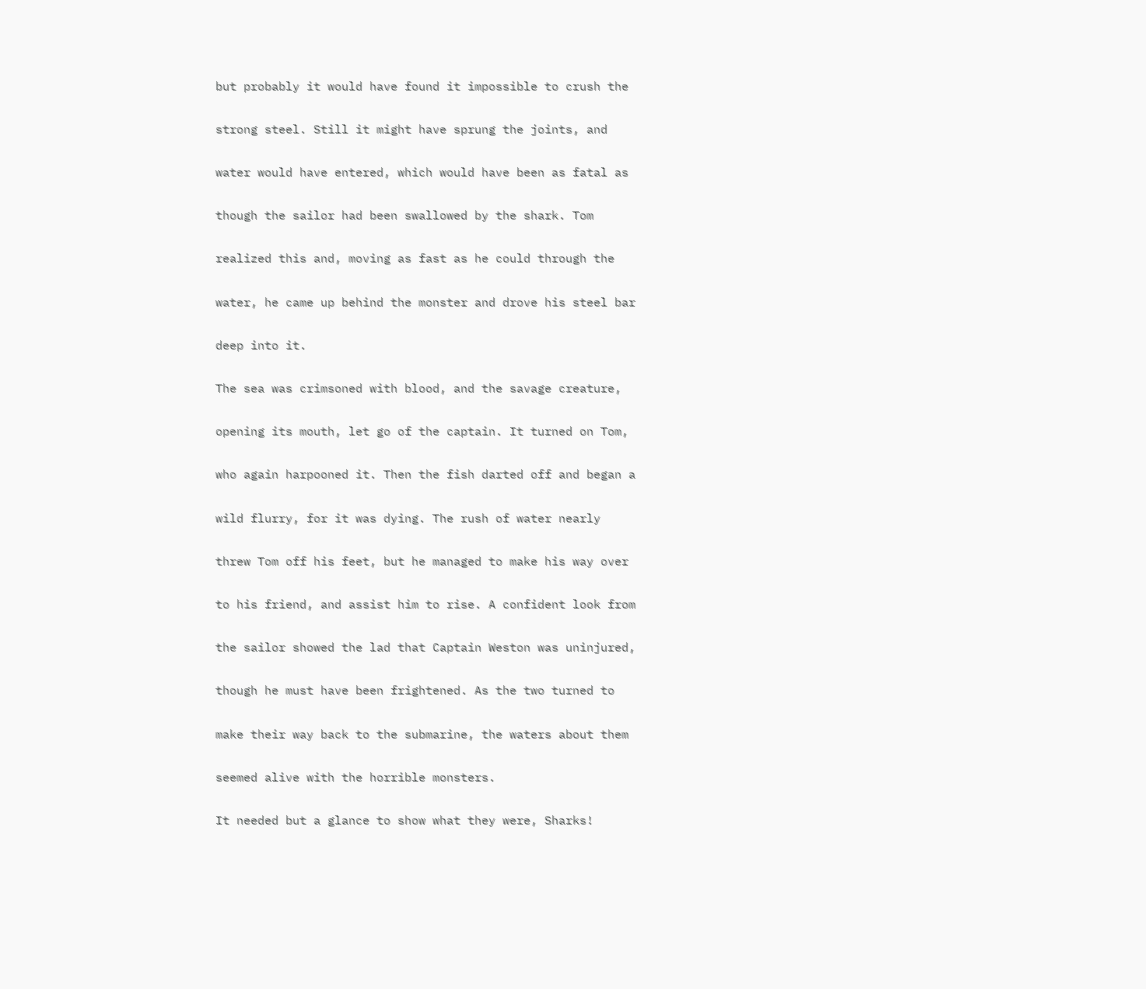but probably it would have found it impossible to crush the

strong steel. Still it might have sprung the joints, and

water would have entered, which would have been as fatal as

though the sailor had been swallowed by the shark. Tom

realized this and, moving as fast as he could through the

water, he came up behind the monster and drove his steel bar

deep into it.

The sea was crimsoned with blood, and the savage creature,

opening its mouth, let go of the captain. It turned on Tom,

who again harpooned it. Then the fish darted off and began a

wild flurry, for it was dying. The rush of water nearly

threw Tom off his feet, but he managed to make his way over

to his friend, and assist him to rise. A confident look from

the sailor showed the lad that Captain Weston was uninjured,

though he must have been frightened. As the two turned to

make their way back to the submarine, the waters about them

seemed alive with the horrible monsters.

It needed but a glance to show what they were, Sharks!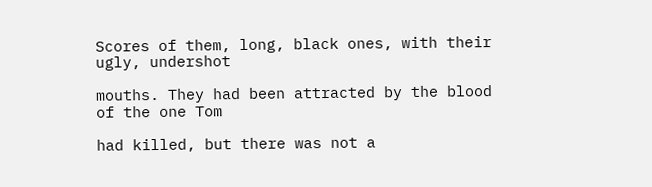Scores of them, long, black ones, with their ugly, undershot

mouths. They had been attracted by the blood of the one Tom

had killed, but there was not a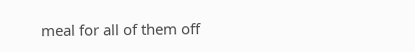meal for all of them off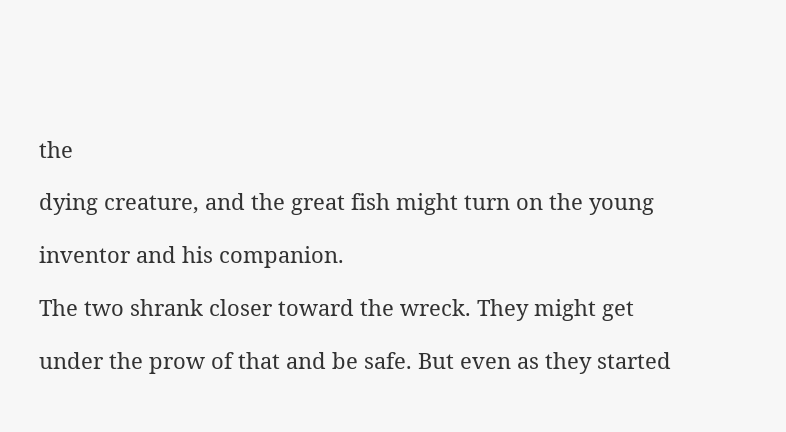the

dying creature, and the great fish might turn on the young

inventor and his companion.

The two shrank closer toward the wreck. They might get

under the prow of that and be safe. But even as they started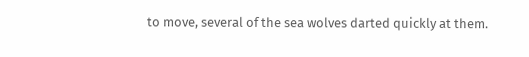to move, several of the sea wolves darted quickly at them.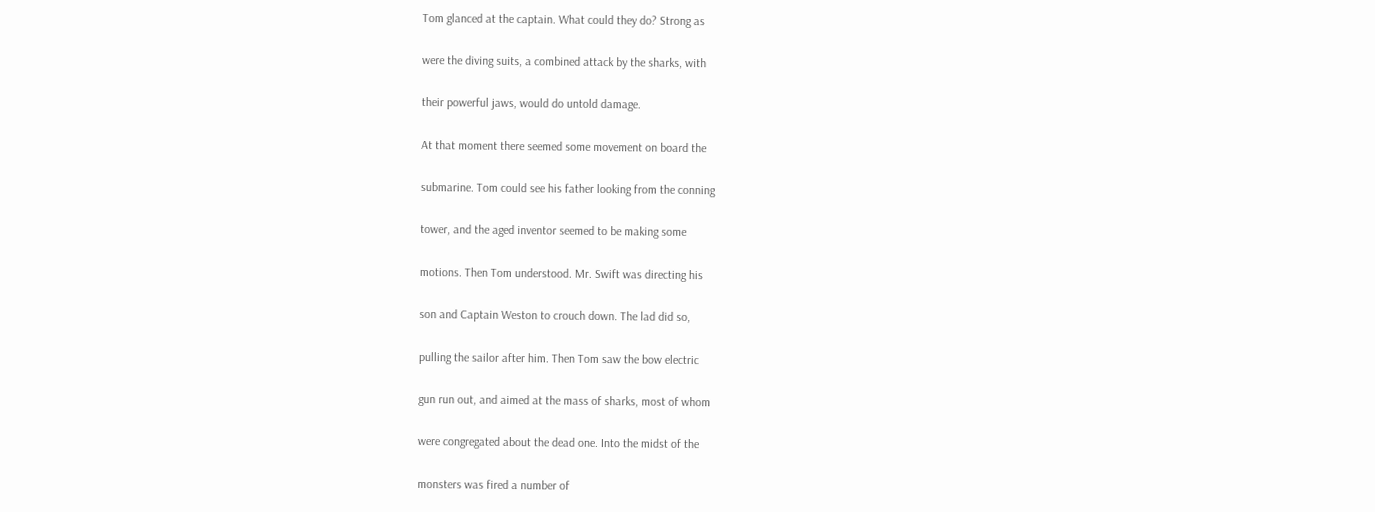Tom glanced at the captain. What could they do? Strong as

were the diving suits, a combined attack by the sharks, with

their powerful jaws, would do untold damage.

At that moment there seemed some movement on board the

submarine. Tom could see his father looking from the conning

tower, and the aged inventor seemed to be making some

motions. Then Tom understood. Mr. Swift was directing his

son and Captain Weston to crouch down. The lad did so,

pulling the sailor after him. Then Tom saw the bow electric

gun run out, and aimed at the mass of sharks, most of whom

were congregated about the dead one. Into the midst of the

monsters was fired a number of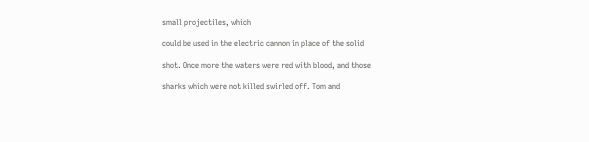small projectiles, which

could be used in the electric cannon in place of the solid

shot. Once more the waters were red with blood, and those

sharks which were not killed swirled off. Tom and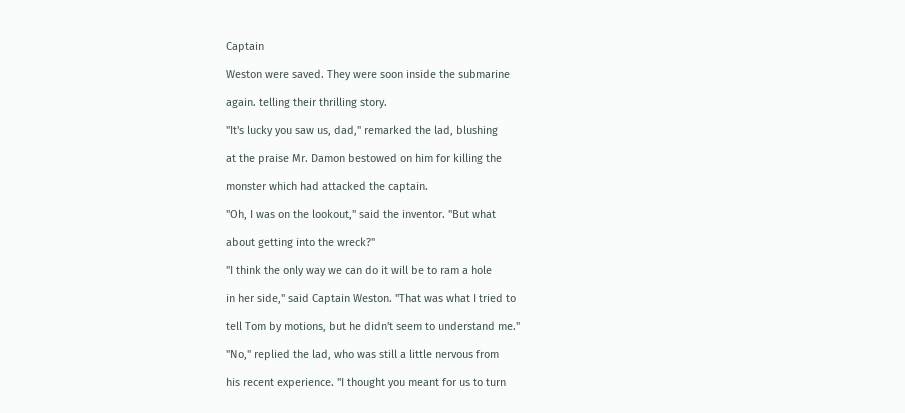Captain

Weston were saved. They were soon inside the submarine

again. telling their thrilling story.

"It's lucky you saw us, dad," remarked the lad, blushing

at the praise Mr. Damon bestowed on him for killing the

monster which had attacked the captain.

"Oh, I was on the lookout," said the inventor. "But what

about getting into the wreck?"

"I think the only way we can do it will be to ram a hole

in her side," said Captain Weston. "That was what I tried to

tell Tom by motions, but he didn't seem to understand me."

"No," replied the lad, who was still a little nervous from

his recent experience. "I thought you meant for us to turn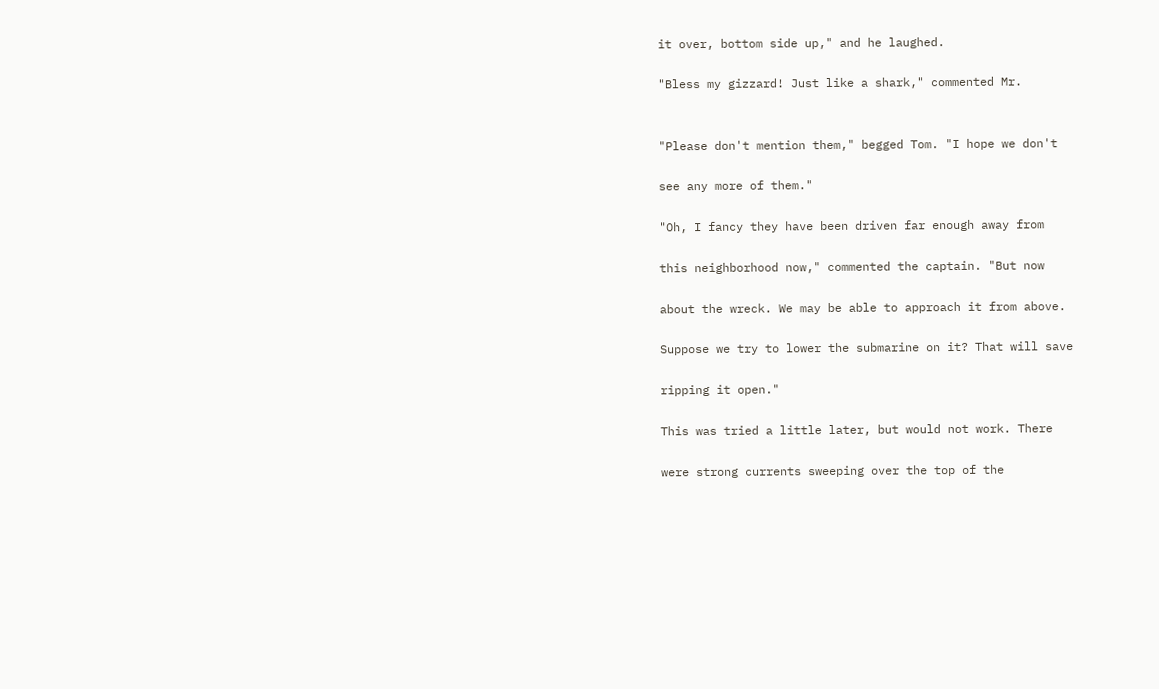it over, bottom side up," and he laughed.

"Bless my gizzard! Just like a shark," commented Mr.


"Please don't mention them," begged Tom. "I hope we don't

see any more of them."

"Oh, I fancy they have been driven far enough away from

this neighborhood now," commented the captain. "But now

about the wreck. We may be able to approach it from above.

Suppose we try to lower the submarine on it? That will save

ripping it open."

This was tried a little later, but would not work. There

were strong currents sweeping over the top of the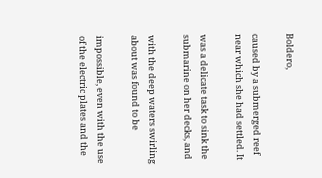Boldero,

caused by a submerged reef near which she had settled. It

was a delicate task to sink the submarine on her decks, and

with the deep waters swirling about was found to be

impossible, even with the use of the electric plates and the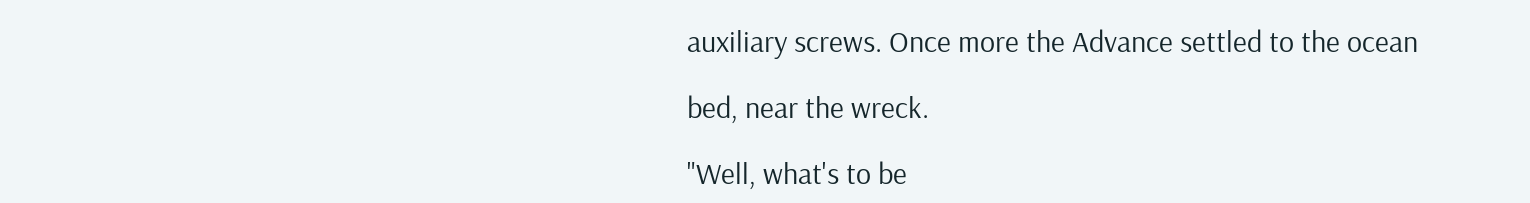auxiliary screws. Once more the Advance settled to the ocean

bed, near the wreck.

"Well, what's to be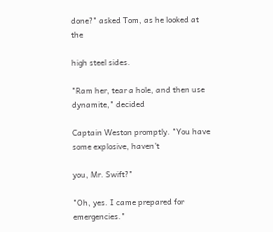done?" asked Tom, as he looked at the

high steel sides.

"Ram her, tear a hole, and then use dynamite," decided

Captain Weston promptly. "You have some explosive, haven't

you, Mr. Swift?"

"Oh, yes. I came prepared for emergencies."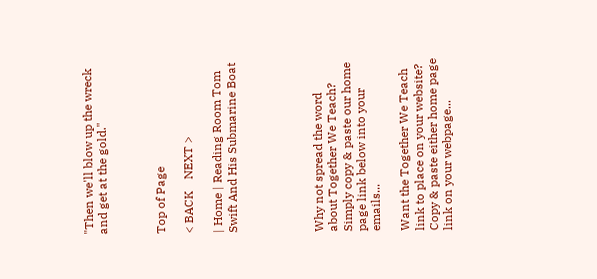"Then we'll blow up the wreck and get at the gold."



Top of Page

< BACK    NEXT >

| Home | Reading Room Tom Swift And His Submarine Boat





Why not spread the word about Together We Teach?
Simply copy & paste our home page link below into your emails...

Want the Together We Teach link to place on your website?
Copy & paste either home page link on your webpage...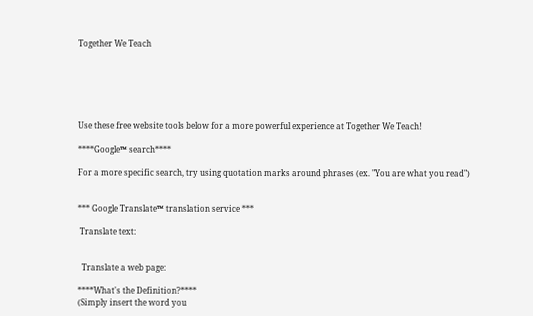Together We Teach






Use these free website tools below for a more powerful experience at Together We Teach!

****Google™ search****

For a more specific search, try using quotation marks around phrases (ex. "You are what you read")


*** Google Translate™ translation service ***

 Translate text:


  Translate a web page:

****What's the Definition?****
(Simply insert the word you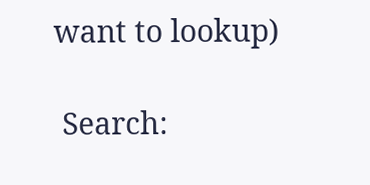want to lookup)

 Search: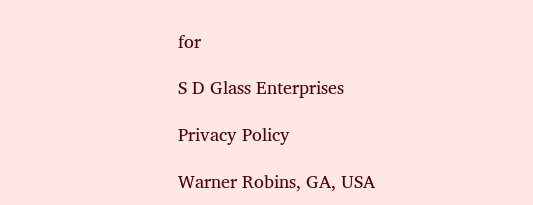for

S D Glass Enterprises

Privacy Policy

Warner Robins, GA, USA